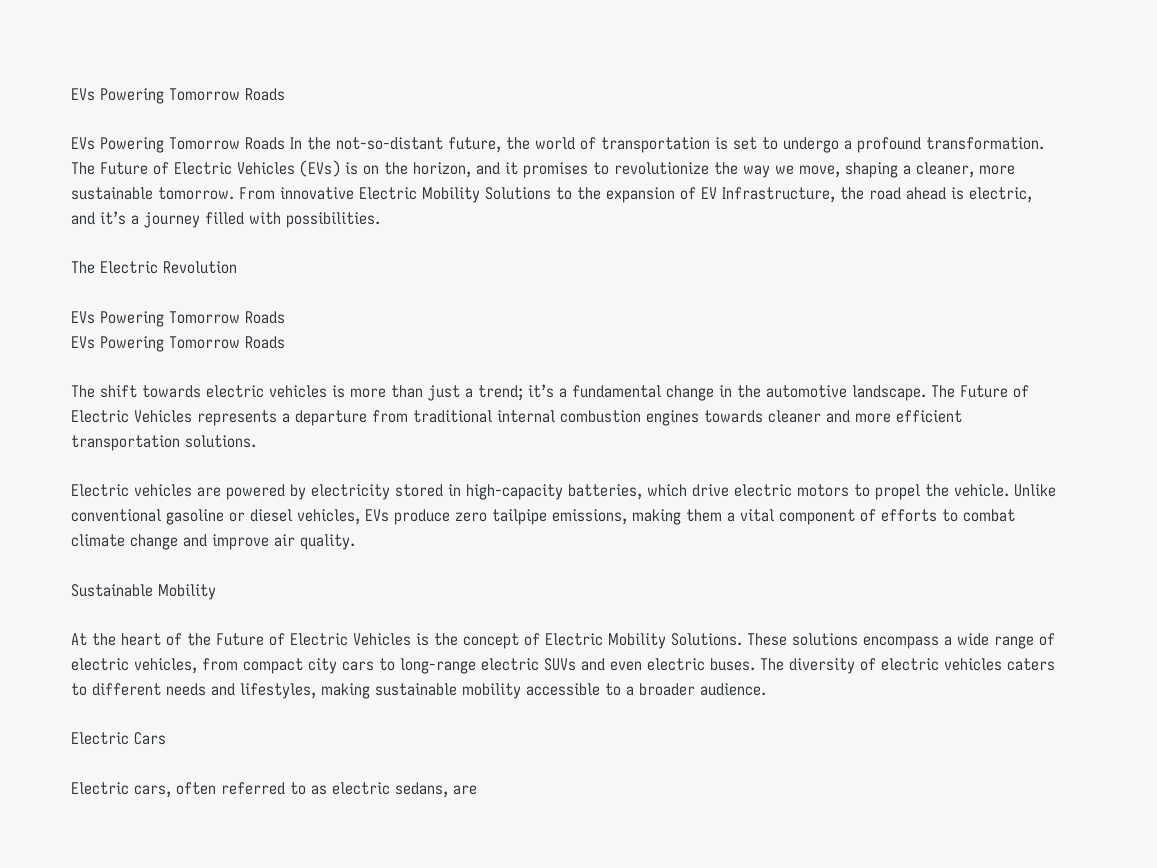EVs Powering Tomorrow Roads

EVs Powering Tomorrow Roads In the not-so-distant future, the world of transportation is set to undergo a profound transformation. The Future of Electric Vehicles (EVs) is on the horizon, and it promises to revolutionize the way we move, shaping a cleaner, more sustainable tomorrow. From innovative Electric Mobility Solutions to the expansion of EV Infrastructure, the road ahead is electric, and it’s a journey filled with possibilities.

The Electric Revolution

EVs Powering Tomorrow Roads
EVs Powering Tomorrow Roads

The shift towards electric vehicles is more than just a trend; it’s a fundamental change in the automotive landscape. The Future of Electric Vehicles represents a departure from traditional internal combustion engines towards cleaner and more efficient transportation solutions.

Electric vehicles are powered by electricity stored in high-capacity batteries, which drive electric motors to propel the vehicle. Unlike conventional gasoline or diesel vehicles, EVs produce zero tailpipe emissions, making them a vital component of efforts to combat climate change and improve air quality.

Sustainable Mobility

At the heart of the Future of Electric Vehicles is the concept of Electric Mobility Solutions. These solutions encompass a wide range of electric vehicles, from compact city cars to long-range electric SUVs and even electric buses. The diversity of electric vehicles caters to different needs and lifestyles, making sustainable mobility accessible to a broader audience.

Electric Cars

Electric cars, often referred to as electric sedans, are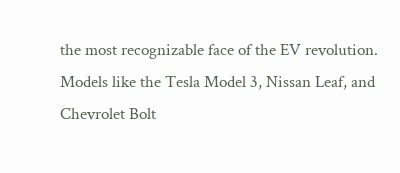the most recognizable face of the EV revolution. Models like the Tesla Model 3, Nissan Leaf, and Chevrolet Bolt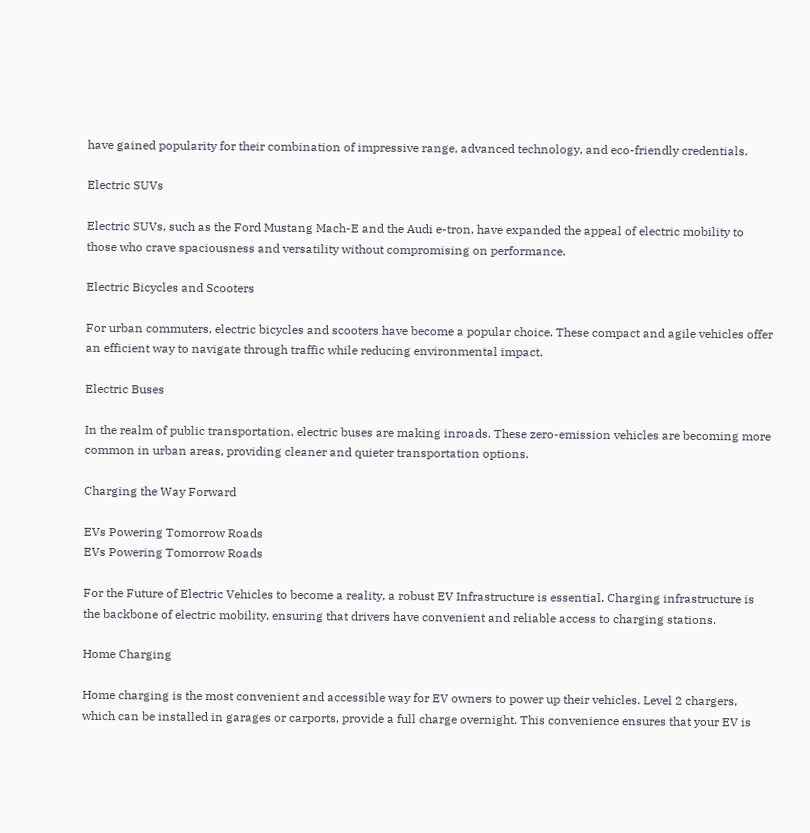have gained popularity for their combination of impressive range, advanced technology, and eco-friendly credentials.

Electric SUVs

Electric SUVs, such as the Ford Mustang Mach-E and the Audi e-tron, have expanded the appeal of electric mobility to those who crave spaciousness and versatility without compromising on performance.

Electric Bicycles and Scooters

For urban commuters, electric bicycles and scooters have become a popular choice. These compact and agile vehicles offer an efficient way to navigate through traffic while reducing environmental impact.

Electric Buses

In the realm of public transportation, electric buses are making inroads. These zero-emission vehicles are becoming more common in urban areas, providing cleaner and quieter transportation options.

Charging the Way Forward

EVs Powering Tomorrow Roads
EVs Powering Tomorrow Roads

For the Future of Electric Vehicles to become a reality, a robust EV Infrastructure is essential. Charging infrastructure is the backbone of electric mobility, ensuring that drivers have convenient and reliable access to charging stations.

Home Charging

Home charging is the most convenient and accessible way for EV owners to power up their vehicles. Level 2 chargers, which can be installed in garages or carports, provide a full charge overnight. This convenience ensures that your EV is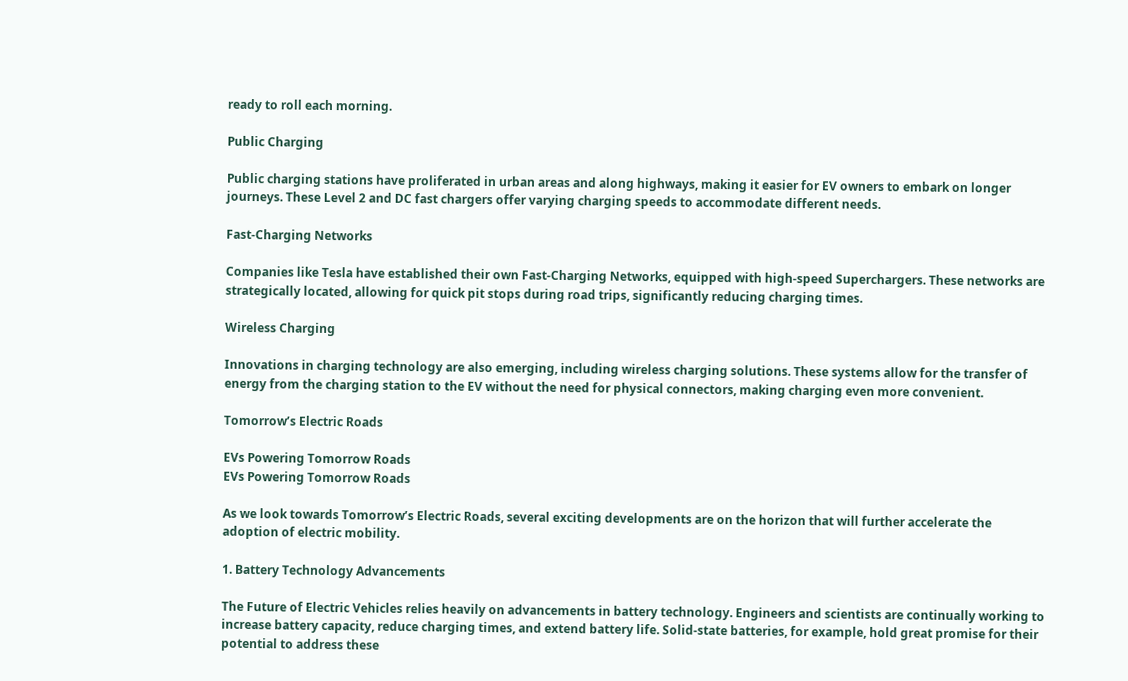ready to roll each morning.

Public Charging

Public charging stations have proliferated in urban areas and along highways, making it easier for EV owners to embark on longer journeys. These Level 2 and DC fast chargers offer varying charging speeds to accommodate different needs.

Fast-Charging Networks

Companies like Tesla have established their own Fast-Charging Networks, equipped with high-speed Superchargers. These networks are strategically located, allowing for quick pit stops during road trips, significantly reducing charging times.

Wireless Charging

Innovations in charging technology are also emerging, including wireless charging solutions. These systems allow for the transfer of energy from the charging station to the EV without the need for physical connectors, making charging even more convenient.

Tomorrow’s Electric Roads

EVs Powering Tomorrow Roads
EVs Powering Tomorrow Roads

As we look towards Tomorrow’s Electric Roads, several exciting developments are on the horizon that will further accelerate the adoption of electric mobility.

1. Battery Technology Advancements

The Future of Electric Vehicles relies heavily on advancements in battery technology. Engineers and scientists are continually working to increase battery capacity, reduce charging times, and extend battery life. Solid-state batteries, for example, hold great promise for their potential to address these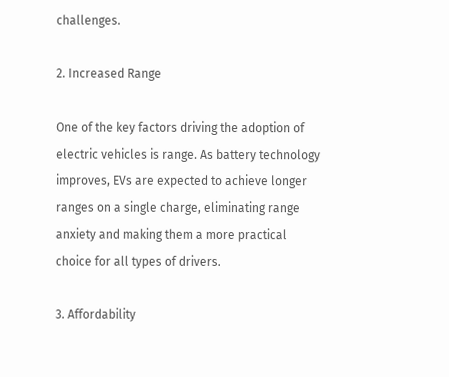challenges.

2. Increased Range

One of the key factors driving the adoption of electric vehicles is range. As battery technology improves, EVs are expected to achieve longer ranges on a single charge, eliminating range anxiety and making them a more practical choice for all types of drivers.

3. Affordability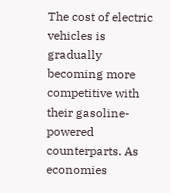The cost of electric vehicles is gradually becoming more competitive with their gasoline-powered counterparts. As economies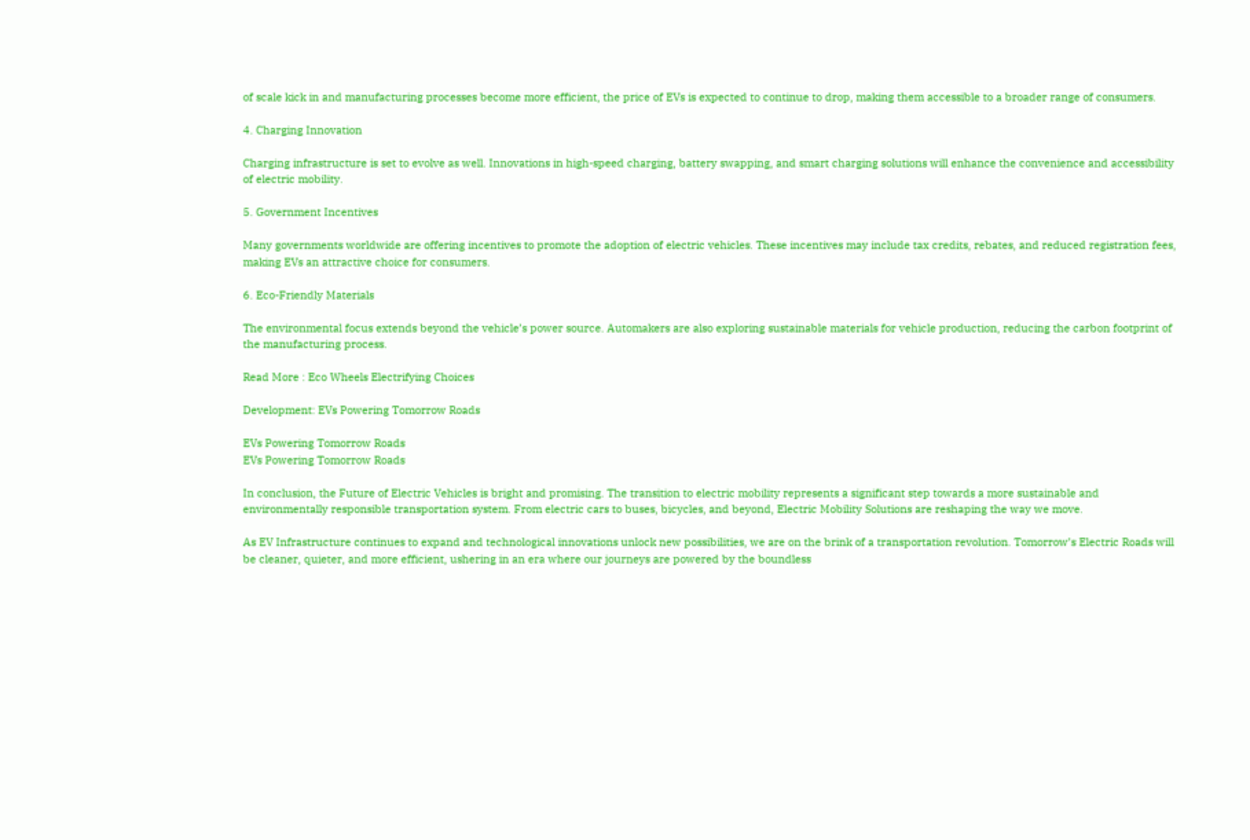of scale kick in and manufacturing processes become more efficient, the price of EVs is expected to continue to drop, making them accessible to a broader range of consumers.

4. Charging Innovation

Charging infrastructure is set to evolve as well. Innovations in high-speed charging, battery swapping, and smart charging solutions will enhance the convenience and accessibility of electric mobility.

5. Government Incentives

Many governments worldwide are offering incentives to promote the adoption of electric vehicles. These incentives may include tax credits, rebates, and reduced registration fees, making EVs an attractive choice for consumers.

6. Eco-Friendly Materials

The environmental focus extends beyond the vehicle’s power source. Automakers are also exploring sustainable materials for vehicle production, reducing the carbon footprint of the manufacturing process.

Read More : Eco Wheels Electrifying Choices

Development: EVs Powering Tomorrow Roads

EVs Powering Tomorrow Roads
EVs Powering Tomorrow Roads

In conclusion, the Future of Electric Vehicles is bright and promising. The transition to electric mobility represents a significant step towards a more sustainable and environmentally responsible transportation system. From electric cars to buses, bicycles, and beyond, Electric Mobility Solutions are reshaping the way we move.

As EV Infrastructure continues to expand and technological innovations unlock new possibilities, we are on the brink of a transportation revolution. Tomorrow’s Electric Roads will be cleaner, quieter, and more efficient, ushering in an era where our journeys are powered by the boundless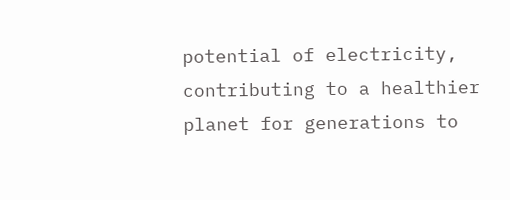potential of electricity, contributing to a healthier planet for generations to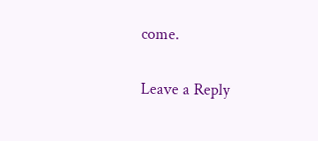come.

Leave a Reply